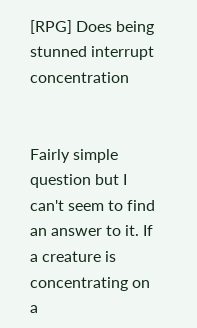[RPG] Does being stunned interrupt concentration


Fairly simple question but I can't seem to find an answer to it. If a creature is concentrating on a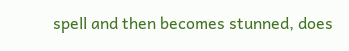spell and then becomes stunned, does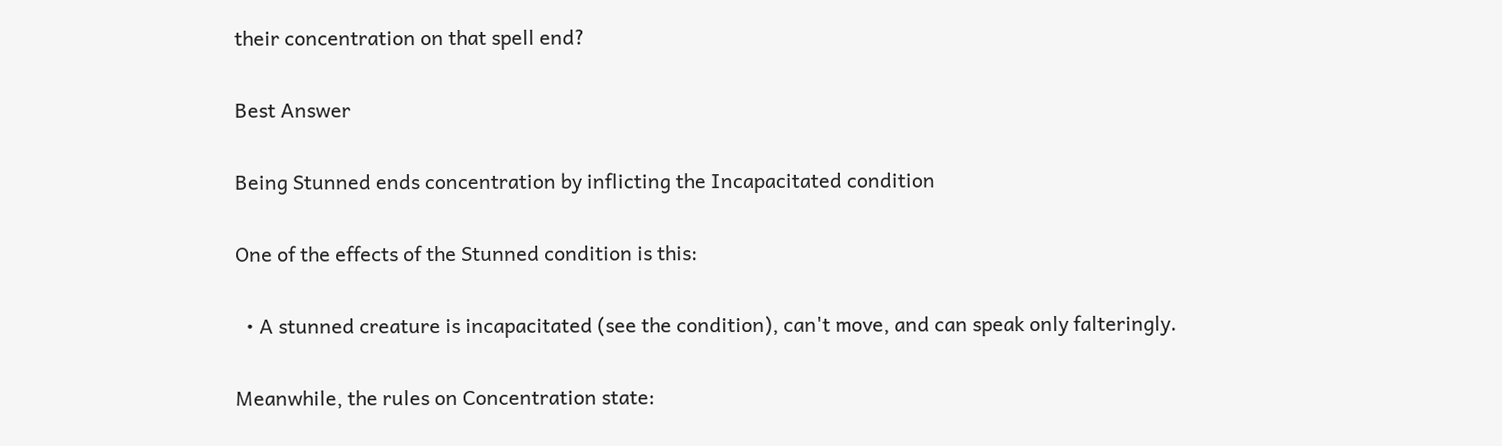their concentration on that spell end?

Best Answer

Being Stunned ends concentration by inflicting the Incapacitated condition

One of the effects of the Stunned condition is this:

  • A stunned creature is incapacitated (see the condition), can't move, and can speak only falteringly.

Meanwhile, the rules on Concentration state: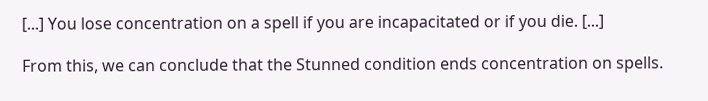[...] You lose concentration on a spell if you are incapacitated or if you die. [...]

From this, we can conclude that the Stunned condition ends concentration on spells.